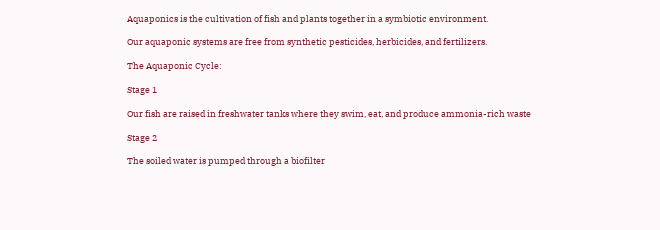Aquaponics is the cultivation of fish and plants together in a symbiotic environment.

Our aquaponic systems are free from synthetic pesticides, herbicides, and fertilizers.

The Aquaponic Cycle:

Stage 1

Our fish are raised in freshwater tanks where they swim, eat, and produce ammonia-rich waste

Stage 2

The soiled water is pumped through a biofilter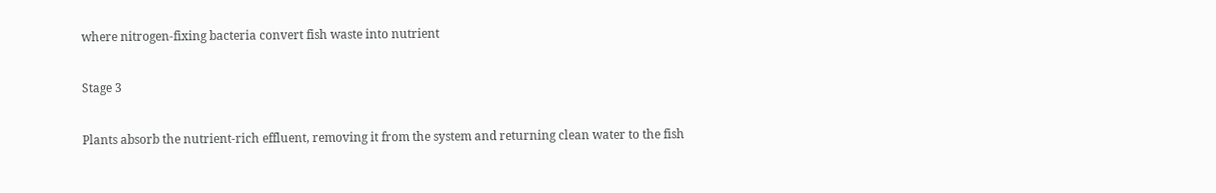where nitrogen-fixing bacteria convert fish waste into nutrient

Stage 3

Plants absorb the nutrient-rich effluent, removing it from the system and returning clean water to the fish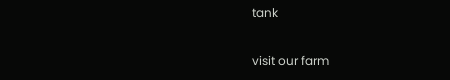tank

visit our farm